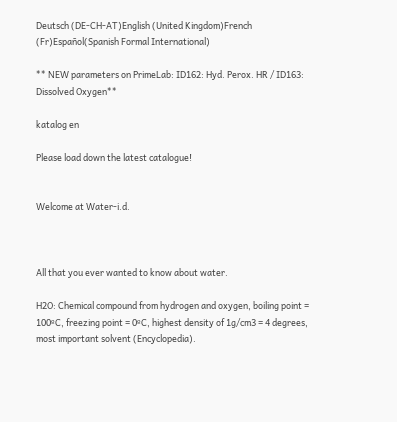Deutsch (DE-CH-AT)English (United Kingdom)French (Fr)Español(Spanish Formal International)

** NEW parameters on PrimeLab: ID162: Hyd. Perox. HR / ID163: Dissolved Oxygen**

katalog en

Please load down the latest catalogue!


Welcome at Water-i.d.



All that you ever wanted to know about water.

H2O: Chemical compound from hydrogen and oxygen, boiling point = 100ºC, freezing point = 0ºC, highest density of 1g/cm3 = 4 degrees, most important solvent (Encyclopedia).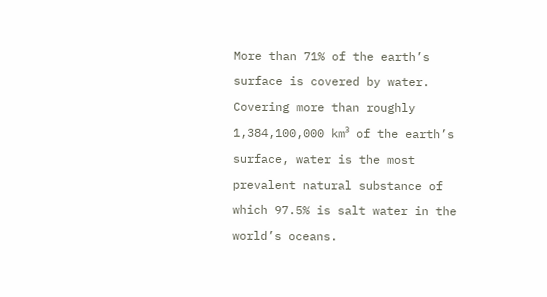More than 71% of the earth’s surface is covered by water. Covering more than roughly 1,384,100,000 km³ of the earth’s surface, water is the most prevalent natural substance of which 97.5% is salt water in the world’s oceans.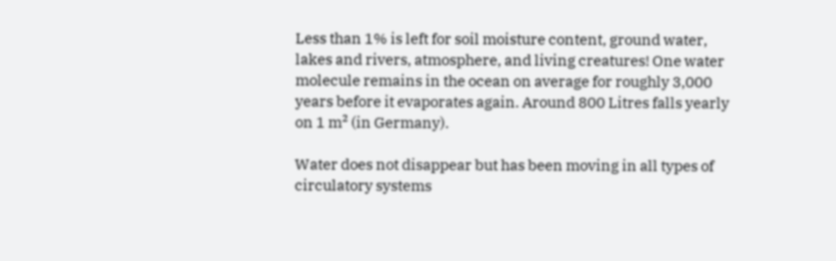Less than 1% is left for soil moisture content, ground water, lakes and rivers, atmosphere, and living creatures! One water molecule remains in the ocean on average for roughly 3,000 years before it evaporates again. Around 800 Litres falls yearly on 1 m² (in Germany).

Water does not disappear but has been moving in all types of circulatory systems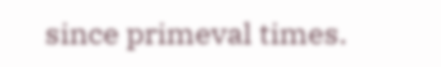since primeval times.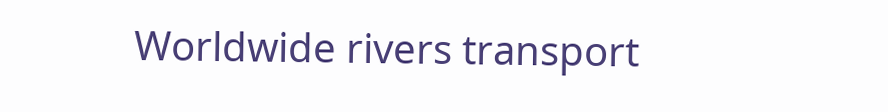Worldwide rivers transport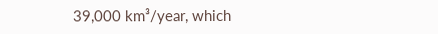39,000 km³/year, which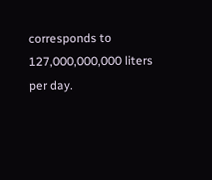corresponds to 127,000,000,000 liters per day.